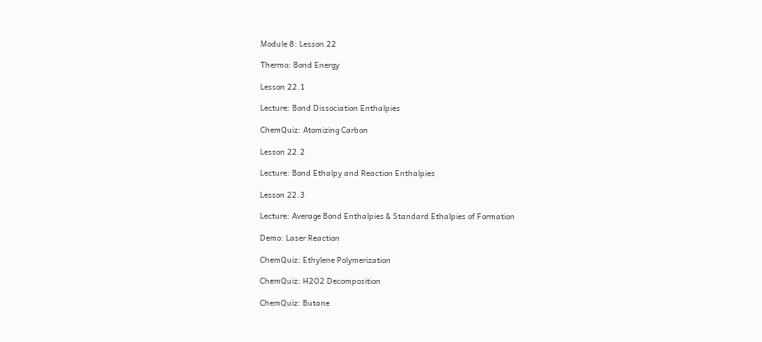Module 8: Lesson 22

Thermo: Bond Energy

Lesson 22.1

Lecture: Bond Dissociation Enthalpies

ChemQuiz: Atomizing Carbon

Lesson 22.2

Lecture: Bond Ethalpy and Reaction Enthalpies

Lesson 22.3

Lecture: Average Bond Enthalpies & Standard Ethalpies of Formation

Demo: Laser Reaction

ChemQuiz: Ethylene Polymerization

ChemQuiz: H2O2 Decomposition

ChemQuiz: Butane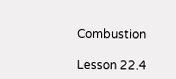Combustion

Lesson 22.4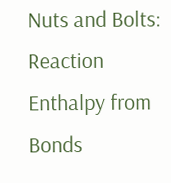Nuts and Bolts: Reaction Enthalpy from Bonds